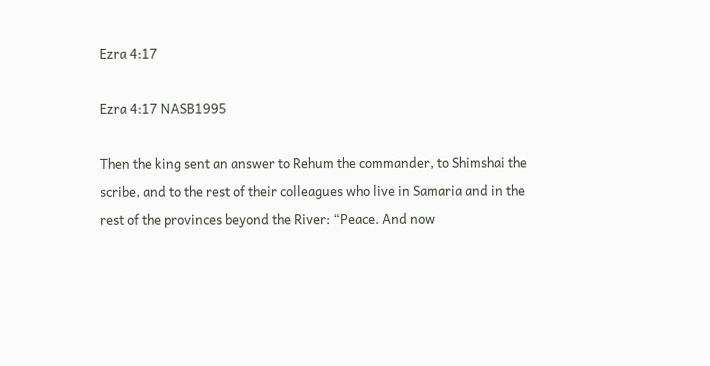Ezra 4:17

Ezra 4:17 NASB1995

Then the king sent an answer to Rehum the commander, to Shimshai the scribe, and to the rest of their colleagues who live in Samaria and in the rest of the provinces beyond the River: “Peace. And now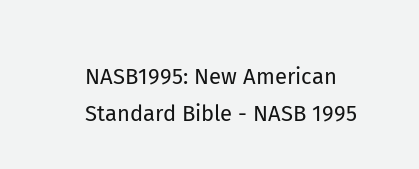NASB1995: New American Standard Bible - NASB 1995